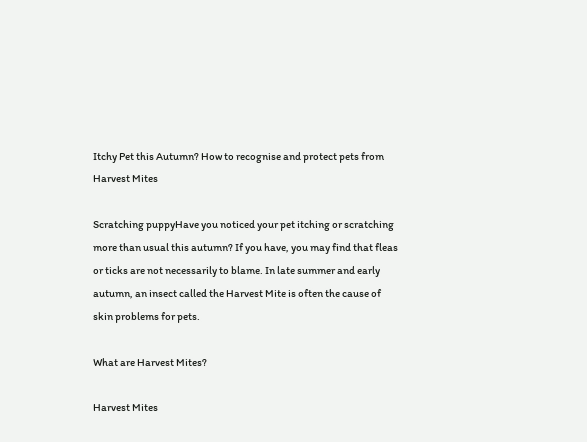Itchy Pet this Autumn? How to recognise and protect pets from Harvest Mites

Scratching puppyHave you noticed your pet itching or scratching more than usual this autumn? If you have, you may find that fleas or ticks are not necessarily to blame. In late summer and early autumn, an insect called the Harvest Mite is often the cause of skin problems for pets.

What are Harvest Mites?

Harvest Mites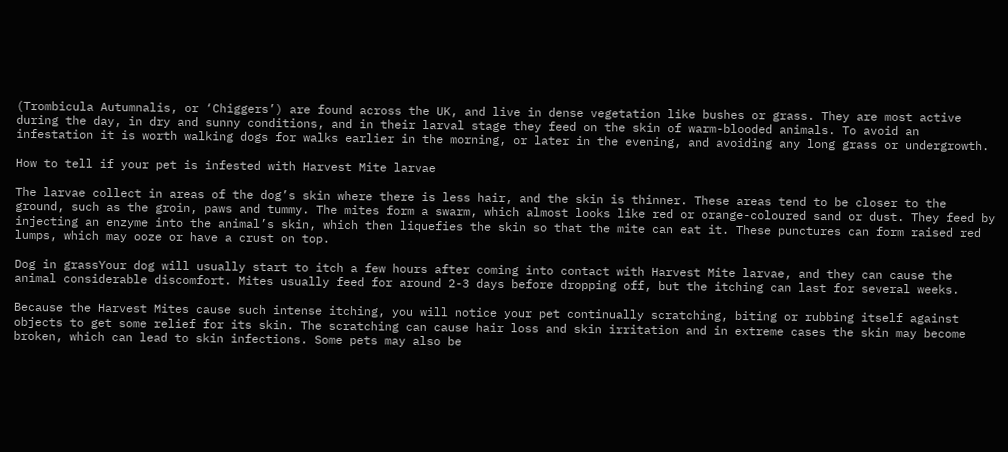(Trombicula Autumnalis, or ‘Chiggers’) are found across the UK, and live in dense vegetation like bushes or grass. They are most active during the day, in dry and sunny conditions, and in their larval stage they feed on the skin of warm-blooded animals. To avoid an infestation it is worth walking dogs for walks earlier in the morning, or later in the evening, and avoiding any long grass or undergrowth.

How to tell if your pet is infested with Harvest Mite larvae

The larvae collect in areas of the dog’s skin where there is less hair, and the skin is thinner. These areas tend to be closer to the ground, such as the groin, paws and tummy. The mites form a swarm, which almost looks like red or orange-coloured sand or dust. They feed by injecting an enzyme into the animal’s skin, which then liquefies the skin so that the mite can eat it. These punctures can form raised red lumps, which may ooze or have a crust on top.

Dog in grassYour dog will usually start to itch a few hours after coming into contact with Harvest Mite larvae, and they can cause the animal considerable discomfort. Mites usually feed for around 2-3 days before dropping off, but the itching can last for several weeks.

Because the Harvest Mites cause such intense itching, you will notice your pet continually scratching, biting or rubbing itself against objects to get some relief for its skin. The scratching can cause hair loss and skin irritation and in extreme cases the skin may become broken, which can lead to skin infections. Some pets may also be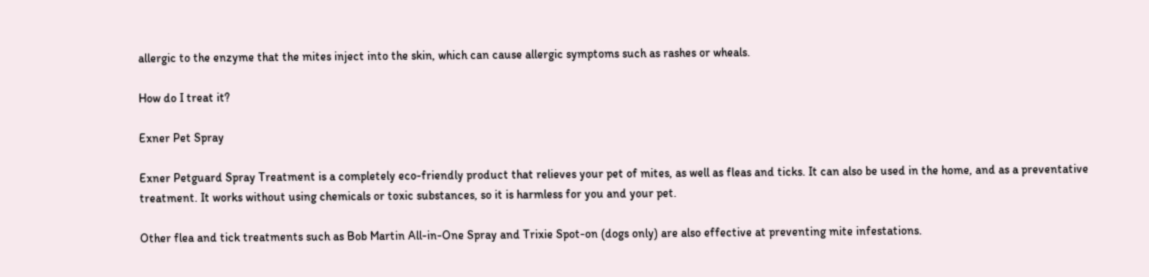allergic to the enzyme that the mites inject into the skin, which can cause allergic symptoms such as rashes or wheals.

How do I treat it?

Exner Pet Spray

Exner Petguard Spray Treatment is a completely eco-friendly product that relieves your pet of mites, as well as fleas and ticks. It can also be used in the home, and as a preventative treatment. It works without using chemicals or toxic substances, so it is harmless for you and your pet.

Other flea and tick treatments such as Bob Martin All-in-One Spray and Trixie Spot-on (dogs only) are also effective at preventing mite infestations.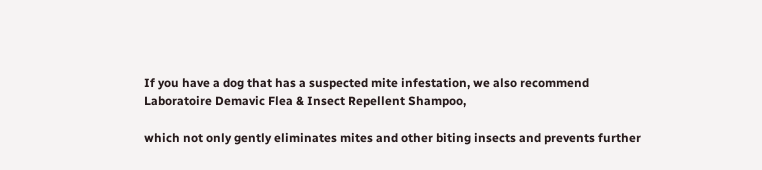If you have a dog that has a suspected mite infestation, we also recommend Laboratoire Demavic Flea & Insect Repellent Shampoo,

which not only gently eliminates mites and other biting insects and prevents further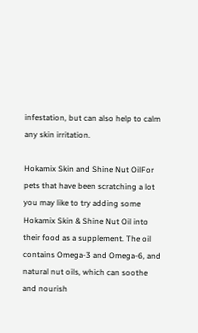infestation, but can also help to calm any skin irritation.

Hokamix Skin and Shine Nut OilFor pets that have been scratching a lot you may like to try adding some Hokamix Skin & Shine Nut Oil into their food as a supplement. The oil contains Omega-3 and Omega-6, and natural nut oils, which can soothe and nourish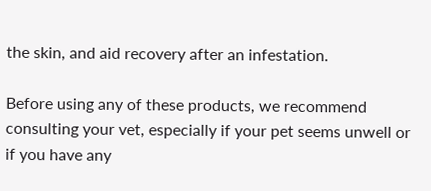the skin, and aid recovery after an infestation.

Before using any of these products, we recommend consulting your vet, especially if your pet seems unwell or if you have any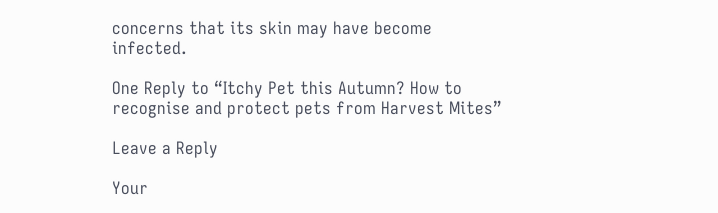concerns that its skin may have become infected.

One Reply to “Itchy Pet this Autumn? How to recognise and protect pets from Harvest Mites”

Leave a Reply

Your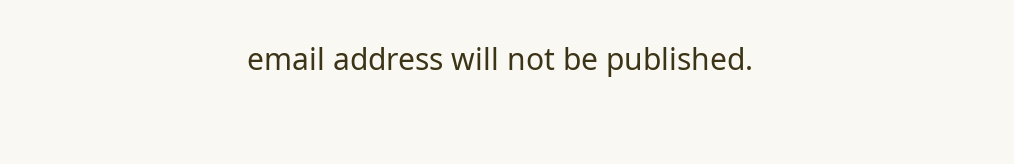email address will not be published.